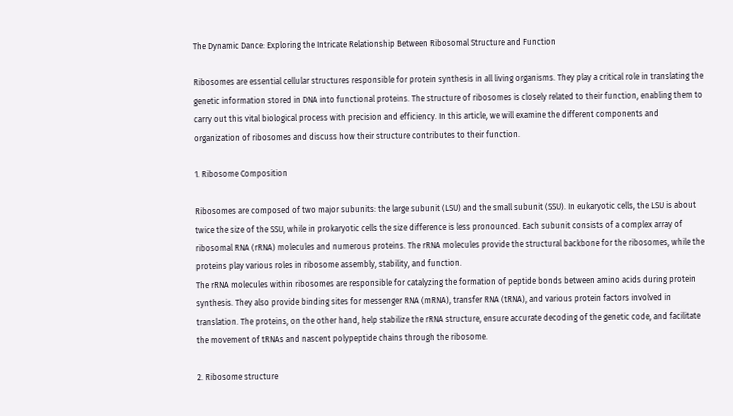The Dynamic Dance: Exploring the Intricate Relationship Between Ribosomal Structure and Function

Ribosomes are essential cellular structures responsible for protein synthesis in all living organisms. They play a critical role in translating the genetic information stored in DNA into functional proteins. The structure of ribosomes is closely related to their function, enabling them to carry out this vital biological process with precision and efficiency. In this article, we will examine the different components and organization of ribosomes and discuss how their structure contributes to their function.

1. Ribosome Composition

Ribosomes are composed of two major subunits: the large subunit (LSU) and the small subunit (SSU). In eukaryotic cells, the LSU is about twice the size of the SSU, while in prokaryotic cells the size difference is less pronounced. Each subunit consists of a complex array of ribosomal RNA (rRNA) molecules and numerous proteins. The rRNA molecules provide the structural backbone for the ribosomes, while the proteins play various roles in ribosome assembly, stability, and function.
The rRNA molecules within ribosomes are responsible for catalyzing the formation of peptide bonds between amino acids during protein synthesis. They also provide binding sites for messenger RNA (mRNA), transfer RNA (tRNA), and various protein factors involved in translation. The proteins, on the other hand, help stabilize the rRNA structure, ensure accurate decoding of the genetic code, and facilitate the movement of tRNAs and nascent polypeptide chains through the ribosome.

2. Ribosome structure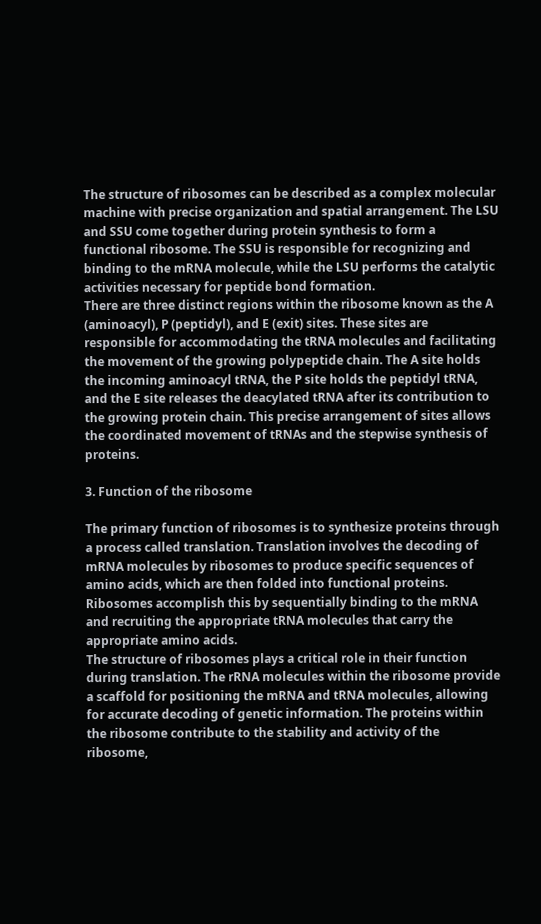The structure of ribosomes can be described as a complex molecular machine with precise organization and spatial arrangement. The LSU and SSU come together during protein synthesis to form a functional ribosome. The SSU is responsible for recognizing and binding to the mRNA molecule, while the LSU performs the catalytic activities necessary for peptide bond formation.
There are three distinct regions within the ribosome known as the A (aminoacyl), P (peptidyl), and E (exit) sites. These sites are responsible for accommodating the tRNA molecules and facilitating the movement of the growing polypeptide chain. The A site holds the incoming aminoacyl tRNA, the P site holds the peptidyl tRNA, and the E site releases the deacylated tRNA after its contribution to the growing protein chain. This precise arrangement of sites allows the coordinated movement of tRNAs and the stepwise synthesis of proteins.

3. Function of the ribosome

The primary function of ribosomes is to synthesize proteins through a process called translation. Translation involves the decoding of mRNA molecules by ribosomes to produce specific sequences of amino acids, which are then folded into functional proteins. Ribosomes accomplish this by sequentially binding to the mRNA and recruiting the appropriate tRNA molecules that carry the appropriate amino acids.
The structure of ribosomes plays a critical role in their function during translation. The rRNA molecules within the ribosome provide a scaffold for positioning the mRNA and tRNA molecules, allowing for accurate decoding of genetic information. The proteins within the ribosome contribute to the stability and activity of the ribosome,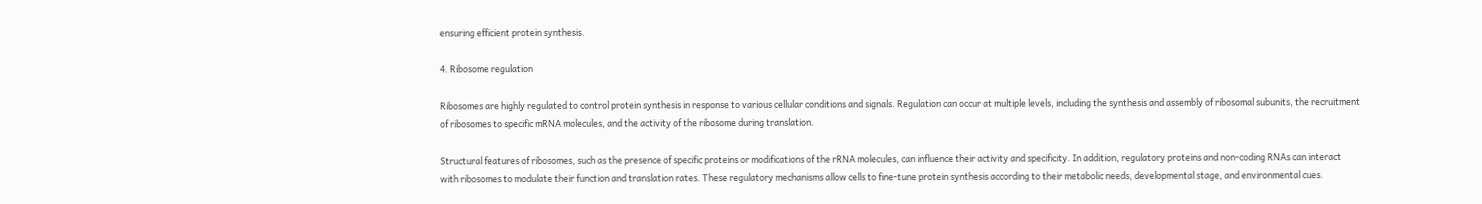ensuring efficient protein synthesis.

4. Ribosome regulation

Ribosomes are highly regulated to control protein synthesis in response to various cellular conditions and signals. Regulation can occur at multiple levels, including the synthesis and assembly of ribosomal subunits, the recruitment of ribosomes to specific mRNA molecules, and the activity of the ribosome during translation.

Structural features of ribosomes, such as the presence of specific proteins or modifications of the rRNA molecules, can influence their activity and specificity. In addition, regulatory proteins and non-coding RNAs can interact with ribosomes to modulate their function and translation rates. These regulatory mechanisms allow cells to fine-tune protein synthesis according to their metabolic needs, developmental stage, and environmental cues.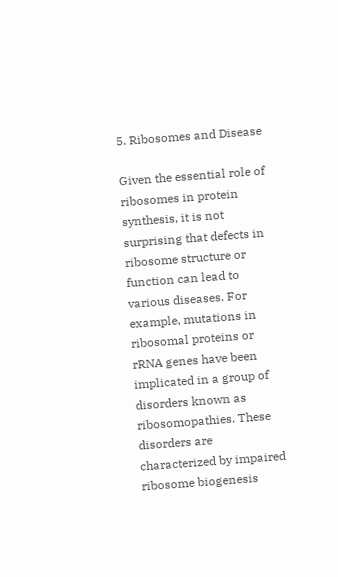5. Ribosomes and Disease

Given the essential role of ribosomes in protein synthesis, it is not surprising that defects in ribosome structure or function can lead to various diseases. For example, mutations in ribosomal proteins or rRNA genes have been implicated in a group of disorders known as ribosomopathies. These disorders are characterized by impaired ribosome biogenesis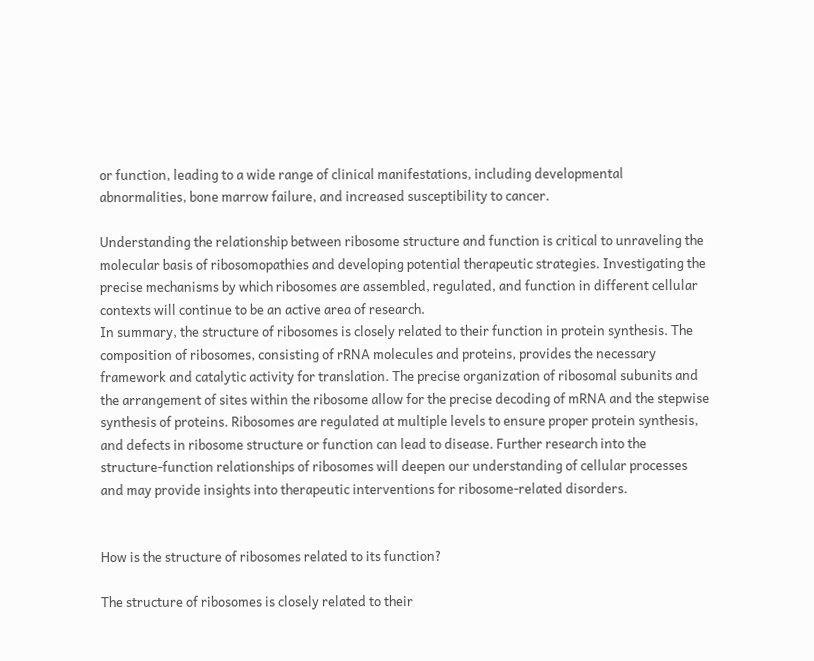or function, leading to a wide range of clinical manifestations, including developmental abnormalities, bone marrow failure, and increased susceptibility to cancer.

Understanding the relationship between ribosome structure and function is critical to unraveling the molecular basis of ribosomopathies and developing potential therapeutic strategies. Investigating the precise mechanisms by which ribosomes are assembled, regulated, and function in different cellular contexts will continue to be an active area of research.
In summary, the structure of ribosomes is closely related to their function in protein synthesis. The composition of ribosomes, consisting of rRNA molecules and proteins, provides the necessary framework and catalytic activity for translation. The precise organization of ribosomal subunits and the arrangement of sites within the ribosome allow for the precise decoding of mRNA and the stepwise synthesis of proteins. Ribosomes are regulated at multiple levels to ensure proper protein synthesis, and defects in ribosome structure or function can lead to disease. Further research into the structure-function relationships of ribosomes will deepen our understanding of cellular processes and may provide insights into therapeutic interventions for ribosome-related disorders.


How is the structure of ribosomes related to its function?

The structure of ribosomes is closely related to their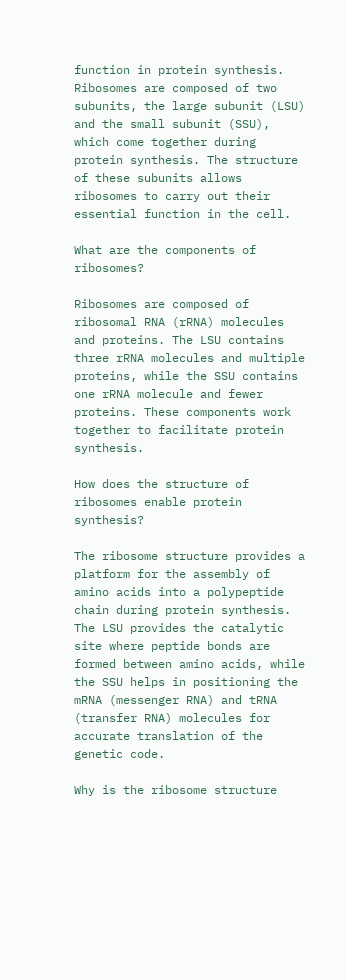function in protein synthesis. Ribosomes are composed of two subunits, the large subunit (LSU) and the small subunit (SSU), which come together during protein synthesis. The structure of these subunits allows ribosomes to carry out their essential function in the cell.

What are the components of ribosomes?

Ribosomes are composed of ribosomal RNA (rRNA) molecules and proteins. The LSU contains three rRNA molecules and multiple proteins, while the SSU contains one rRNA molecule and fewer proteins. These components work together to facilitate protein synthesis.

How does the structure of ribosomes enable protein synthesis?

The ribosome structure provides a platform for the assembly of amino acids into a polypeptide chain during protein synthesis. The LSU provides the catalytic site where peptide bonds are formed between amino acids, while the SSU helps in positioning the mRNA (messenger RNA) and tRNA (transfer RNA) molecules for accurate translation of the genetic code.

Why is the ribosome structure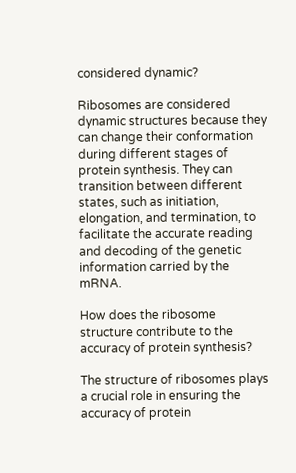considered dynamic?

Ribosomes are considered dynamic structures because they can change their conformation during different stages of protein synthesis. They can transition between different states, such as initiation, elongation, and termination, to facilitate the accurate reading and decoding of the genetic information carried by the mRNA.

How does the ribosome structure contribute to the accuracy of protein synthesis?

The structure of ribosomes plays a crucial role in ensuring the accuracy of protein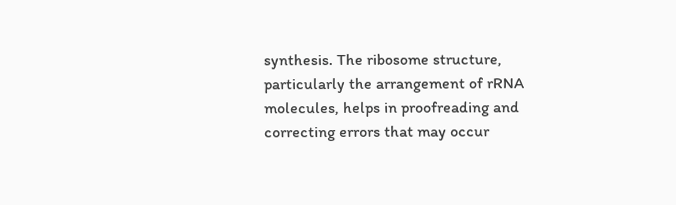synthesis. The ribosome structure, particularly the arrangement of rRNA molecules, helps in proofreading and correcting errors that may occur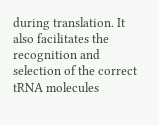during translation. It also facilitates the recognition and selection of the correct tRNA molecules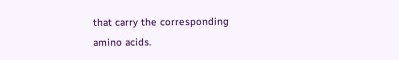that carry the corresponding amino acids.